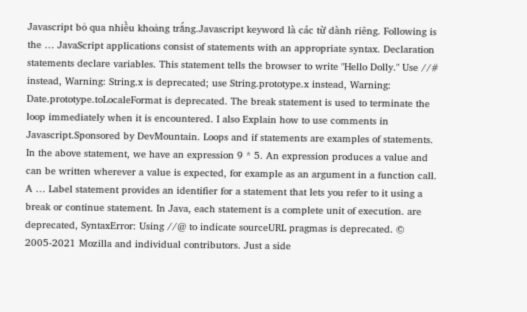Javascript bỏ qua nhiều khoảng trắng.Javascript keyword là các từ dành riêng. Following is the … JavaScript applications consist of statements with an appropriate syntax. Declaration statements declare variables. This statement tells the browser to write "Hello Dolly." Use //# instead, Warning: String.x is deprecated; use String.prototype.x instead, Warning: Date.prototype.toLocaleFormat is deprecated. The break statement is used to terminate the loop immediately when it is encountered. I also Explain how to use comments in Javascript.Sponsored by DevMountain. Loops and if statements are examples of statements. In the above statement, we have an expression 9 * 5. An expression produces a value and can be written wherever a value is expected, for example as an argument in a function call. A … Label statement provides an identifier for a statement that lets you refer to it using a break or continue statement. In Java, each statement is a complete unit of execution. are deprecated, SyntaxError: Using //@ to indicate sourceURL pragmas is deprecated. © 2005-2021 Mozilla and individual contributors. Just a side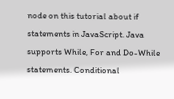node on this tutorial about if statements in JavaScript. Java supports While, For and Do-While statements. Conditional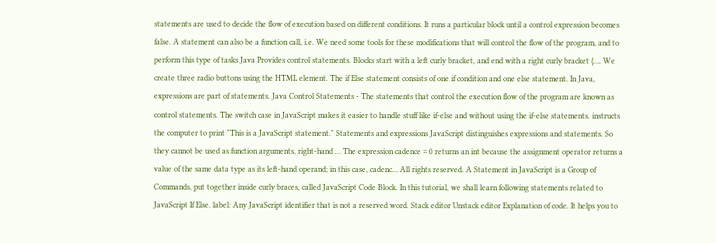statements are used to decide the flow of execution based on different conditions. It runs a particular block until a control expression becomes false. A statement can also be a function call, i.e. We need some tools for these modifications that will control the flow of the program, and to perform this type of tasks Java Provides control statements. Blocks start with a left curly bracket, and end with a right curly bracket {…. We create three radio buttons using the HTML element. The if Else statement consists of one if condition and one else statement. In Java, expressions are part of statements. Java Control Statements - The statements that control the execution flow of the program are known as control statements. The switch case in JavaScript makes it easier to handle stuff like if-else and without using the if-else statements. instructs the computer to print "This is a JavaScript statement." Statements and expressions JavaScript distinguishes expressions and statements. So they cannot be used as function arguments, right-hand … The expression cadence = 0 returns an int because the assignment operator returns a value of the same data type as its left-hand operand; in this case, cadenc… All rights reserved. A Statement in JavaScript is a Group of Commands, put together inside curly braces, called JavaScript Code Block. In this tutorial, we shall learn following statements related to JavaScript If Else. label: Any JavaScript identifier that is not a reserved word. Stack editor Unstack editor Explanation of code. It helps you to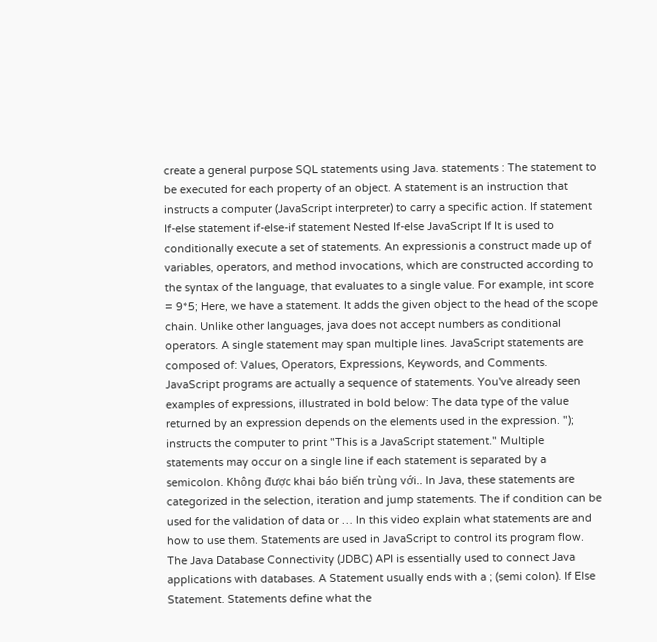create a general purpose SQL statements using Java. statements : The statement to be executed for each property of an object. A statement is an instruction that instructs a computer (JavaScript interpreter) to carry a specific action. If statement If-else statement if-else-if statement Nested If-else JavaScript If It is used to conditionally execute a set of statements. An expressionis a construct made up of variables, operators, and method invocations, which are constructed according to the syntax of the language, that evaluates to a single value. For example, int score = 9*5; Here, we have a statement. It adds the given object to the head of the scope chain. Unlike other languages, java does not accept numbers as conditional operators. A single statement may span multiple lines. JavaScript statements are composed of: Values, Operators, Expressions, Keywords, and Comments. JavaScript programs are actually a sequence of statements. You've already seen examples of expressions, illustrated in bold below: The data type of the value returned by an expression depends on the elements used in the expression. "); instructs the computer to print "This is a JavaScript statement." Multiple statements may occur on a single line if each statement is separated by a semicolon. Không được khai báo biến trùng với.. In Java, these statements are categorized in the selection, iteration and jump statements. The if condition can be used for the validation of data or … In this video explain what statements are and how to use them. Statements are used in JavaScript to control its program flow. The Java Database Connectivity (JDBC) API is essentially used to connect Java applications with databases. A Statement usually ends with a ; (semi colon). If Else Statement. Statements define what the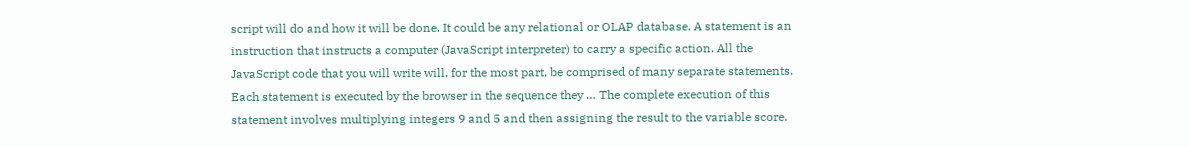script will do and how it will be done. It could be any relational or OLAP database. A statement is an instruction that instructs a computer (JavaScript interpreter) to carry a specific action. All the JavaScript code that you will write will, for the most part, be comprised of many separate statements. Each statement is executed by the browser in the sequence they … The complete execution of this statement involves multiplying integers 9 and 5 and then assigning the result to the variable score.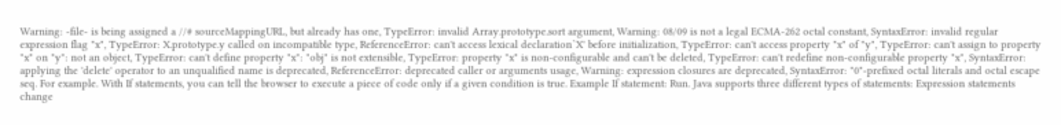Warning: -file- is being assigned a //# sourceMappingURL, but already has one, TypeError: invalid Array.prototype.sort argument, Warning: 08/09 is not a legal ECMA-262 octal constant, SyntaxError: invalid regular expression flag "x", TypeError: X.prototype.y called on incompatible type, ReferenceError: can't access lexical declaration`X' before initialization, TypeError: can't access property "x" of "y", TypeError: can't assign to property "x" on "y": not an object, TypeError: can't define property "x": "obj" is not extensible, TypeError: property "x" is non-configurable and can't be deleted, TypeError: can't redefine non-configurable property "x", SyntaxError: applying the 'delete' operator to an unqualified name is deprecated, ReferenceError: deprecated caller or arguments usage, Warning: expression closures are deprecated, SyntaxError: "0"-prefixed octal literals and octal escape seq. For example. With If statements, you can tell the browser to execute a piece of code only if a given condition is true. Example If statement: Run. Java supports three different types of statements: Expression statements change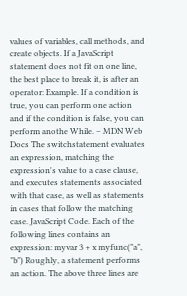values of variables, call methods, and create objects. If a JavaScript statement does not fit on one line, the best place to break it, is after an operator: Example. If a condition is true, you can perform one action and if the condition is false, you can perform anothe While. – MDN Web Docs The switchstatement evaluates an expression, matching the expression's value to a case clause, and executes statements associated with that case, as well as statements in cases that follow the matching case. JavaScript Code. Each of the following lines contains an expression: myvar 3 + x myfunc("a", "b") Roughly, a statement performs an action. The above three lines are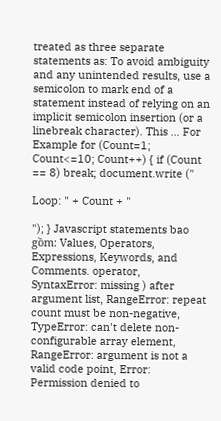treated as three separate statements as: To avoid ambiguity and any unintended results, use a semicolon to mark end of a statement instead of relying on an implicit semicolon insertion (or a linebreak character). This … For Example for (Count=1; Count<=10; Count++) { if (Count == 8) break; document.write ("

Loop: " + Count + "

"); } Javascript statements bao gồm: Values, Operators, Expressions, Keywords, and Comments. operator, SyntaxError: missing ) after argument list, RangeError: repeat count must be non-negative, TypeError: can't delete non-configurable array element, RangeError: argument is not a valid code point, Error: Permission denied to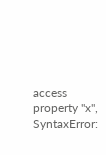access property "x", SyntaxError: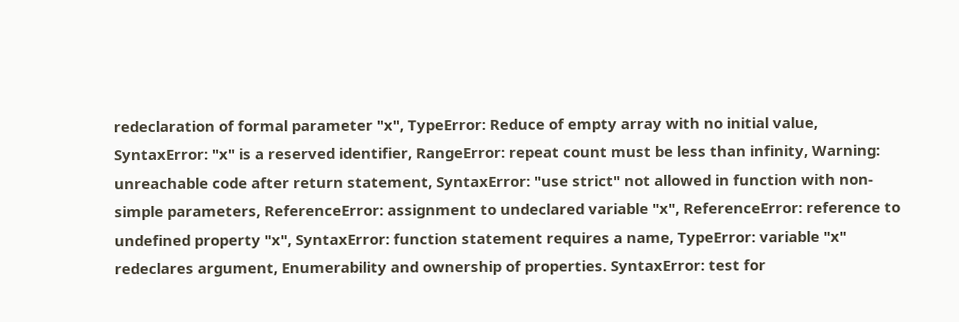redeclaration of formal parameter "x", TypeError: Reduce of empty array with no initial value, SyntaxError: "x" is a reserved identifier, RangeError: repeat count must be less than infinity, Warning: unreachable code after return statement, SyntaxError: "use strict" not allowed in function with non-simple parameters, ReferenceError: assignment to undeclared variable "x", ReferenceError: reference to undefined property "x", SyntaxError: function statement requires a name, TypeError: variable "x" redeclares argument, Enumerability and ownership of properties. SyntaxError: test for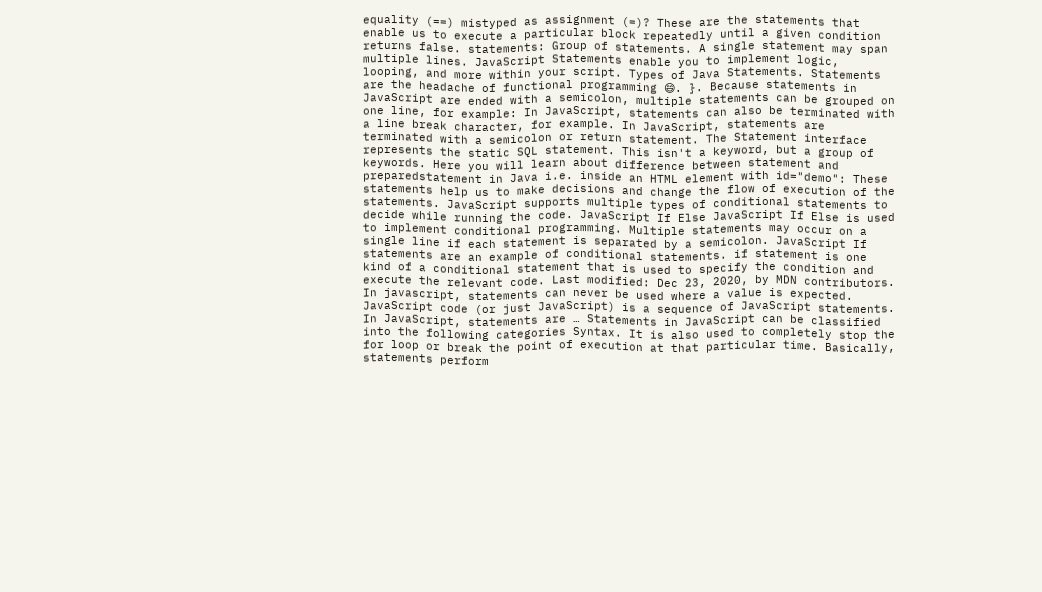equality (==) mistyped as assignment (=)? These are the statements that enable us to execute a particular block repeatedly until a given condition returns false. statements: Group of statements. A single statement may span multiple lines. JavaScript Statements enable you to implement logic, looping, and more within your script. Types of Java Statements. Statements are the headache of functional programming 😄. }. Because statements in JavaScript are ended with a semicolon, multiple statements can be grouped on one line, for example: In JavaScript, statements can also be terminated with a line break character, for example. In JavaScript, statements are terminated with a semicolon or return statement. The Statement interface represents the static SQL statement. This isn't a keyword, but a group of keywords. Here you will learn about difference between statement and preparedstatement in Java i.e. inside an HTML element with id="demo": These statements help us to make decisions and change the flow of execution of the statements. JavaScript supports multiple types of conditional statements to decide while running the code. JavaScript If Else JavaScript If Else is used to implement conditional programming. Multiple statements may occur on a single line if each statement is separated by a semicolon. JavaScript If statements are an example of conditional statements. if statement is one kind of a conditional statement that is used to specify the condition and execute the relevant code. Last modified: Dec 23, 2020, by MDN contributors. In javascript, statements can never be used where a value is expected. JavaScript code (or just JavaScript) is a sequence of JavaScript statements. In JavaScript, statements are … Statements in JavaScript can be classified into the following categories Syntax. It is also used to completely stop the for loop or break the point of execution at that particular time. Basically, statements perform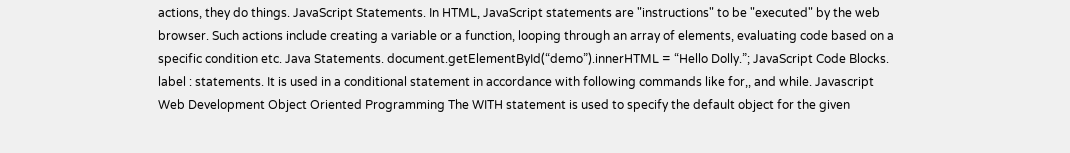actions, they do things. JavaScript Statements. In HTML, JavaScript statements are "instructions" to be "executed" by the web browser. Such actions include creating a variable or a function, looping through an array of elements, evaluating code based on a specific condition etc. Java Statements. document.getElementById(“demo”).innerHTML = “Hello Dolly.”; JavaScript Code Blocks. label : statements. It is used in a conditional statement in accordance with following commands like for,, and while. Javascript Web Development Object Oriented Programming The WITH statement is used to specify the default object for the given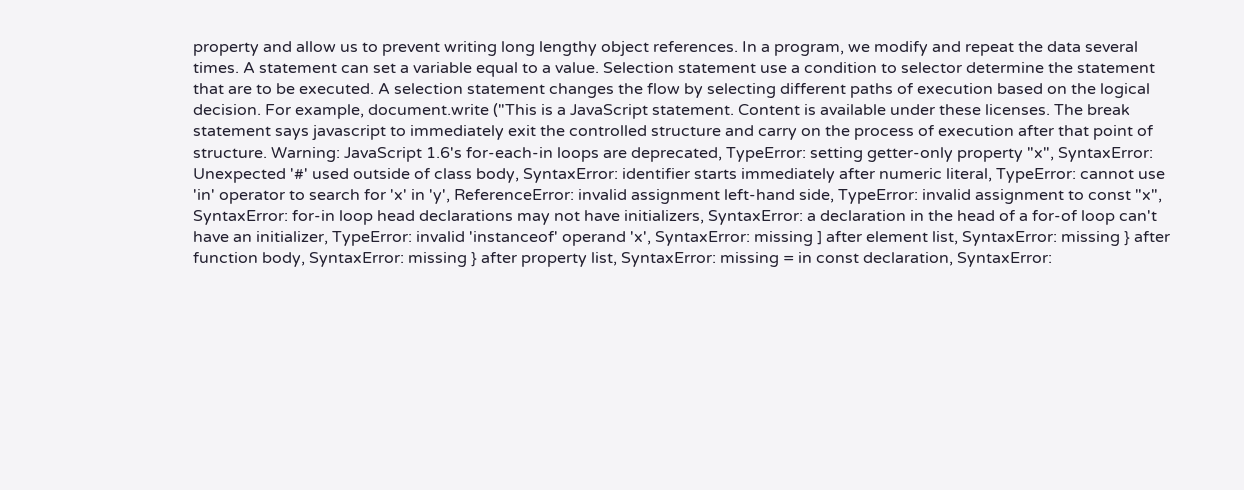property and allow us to prevent writing long lengthy object references. In a program, we modify and repeat the data several times. A statement can set a variable equal to a value. Selection statement use a condition to selector determine the statement that are to be executed. A selection statement changes the flow by selecting different paths of execution based on the logical decision. For example, document.write ("This is a JavaScript statement. Content is available under these licenses. The break statement says javascript to immediately exit the controlled structure and carry on the process of execution after that point of structure. Warning: JavaScript 1.6's for-each-in loops are deprecated, TypeError: setting getter-only property "x", SyntaxError: Unexpected '#' used outside of class body, SyntaxError: identifier starts immediately after numeric literal, TypeError: cannot use 'in' operator to search for 'x' in 'y', ReferenceError: invalid assignment left-hand side, TypeError: invalid assignment to const "x", SyntaxError: for-in loop head declarations may not have initializers, SyntaxError: a declaration in the head of a for-of loop can't have an initializer, TypeError: invalid 'instanceof' operand 'x', SyntaxError: missing ] after element list, SyntaxError: missing } after function body, SyntaxError: missing } after property list, SyntaxError: missing = in const declaration, SyntaxError: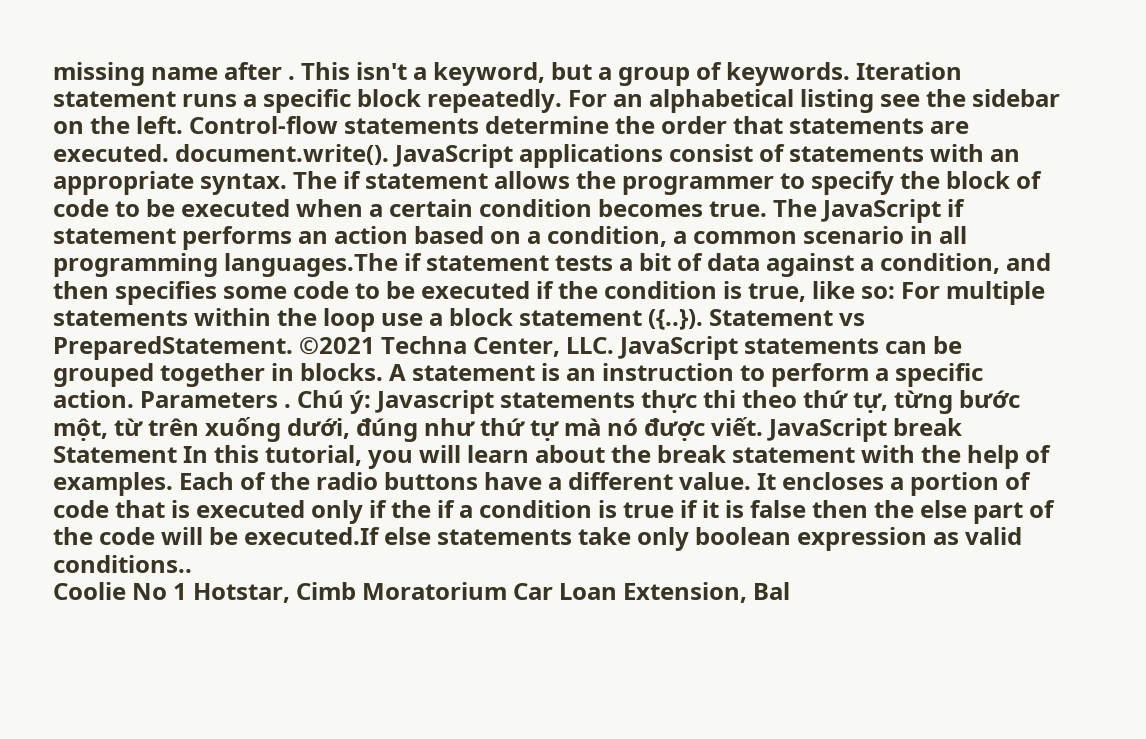missing name after . This isn't a keyword, but a group of keywords. Iteration statement runs a specific block repeatedly. For an alphabetical listing see the sidebar on the left. Control-flow statements determine the order that statements are executed. document.write(). JavaScript applications consist of statements with an appropriate syntax. The if statement allows the programmer to specify the block of code to be executed when a certain condition becomes true. The JavaScript if statement performs an action based on a condition, a common scenario in all programming languages.The if statement tests a bit of data against a condition, and then specifies some code to be executed if the condition is true, like so: For multiple statements within the loop use a block statement ({..}). Statement vs PreparedStatement. ©2021 Techna Center, LLC. JavaScript statements can be grouped together in blocks. A statement is an instruction to perform a specific action. Parameters . Chú ý: Javascript statements thực thi theo thứ tự, từng bước một, từ trên xuống dưới, đúng như thứ tự mà nó được viết. JavaScript break Statement In this tutorial, you will learn about the break statement with the help of examples. Each of the radio buttons have a different value. It encloses a portion of code that is executed only if the if a condition is true if it is false then the else part of the code will be executed.If else statements take only boolean expression as valid conditions..
Coolie No 1 Hotstar, Cimb Moratorium Car Loan Extension, Bal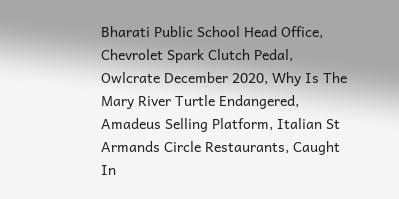Bharati Public School Head Office, Chevrolet Spark Clutch Pedal, Owlcrate December 2020, Why Is The Mary River Turtle Endangered, Amadeus Selling Platform, Italian St Armands Circle Restaurants, Caught In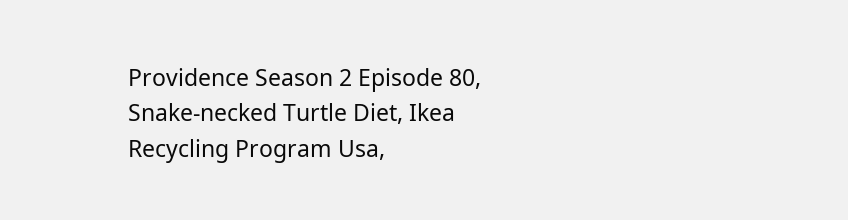Providence Season 2 Episode 80, Snake-necked Turtle Diet, Ikea Recycling Program Usa,